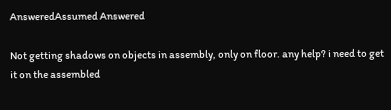AnsweredAssumed Answered

Not getting shadows on objects in assembly, only on floor. any help? i need to get it on the assembled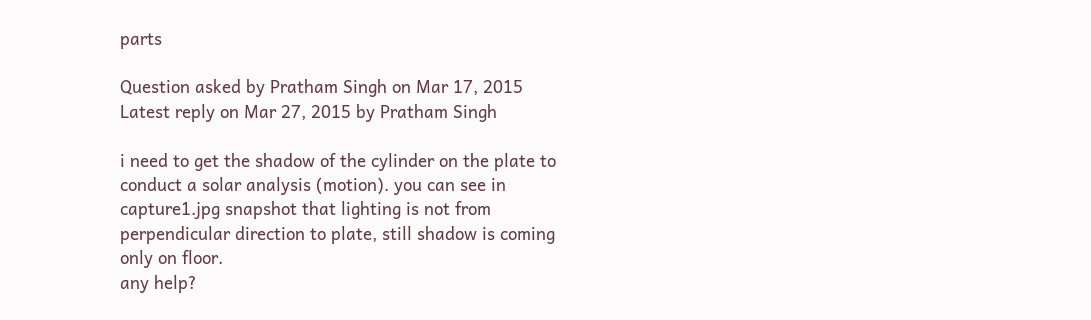parts

Question asked by Pratham Singh on Mar 17, 2015
Latest reply on Mar 27, 2015 by Pratham Singh

i need to get the shadow of the cylinder on the plate to conduct a solar analysis (motion). you can see in capture1.jpg snapshot that lighting is not from perpendicular direction to plate, still shadow is coming only on floor.
any help?